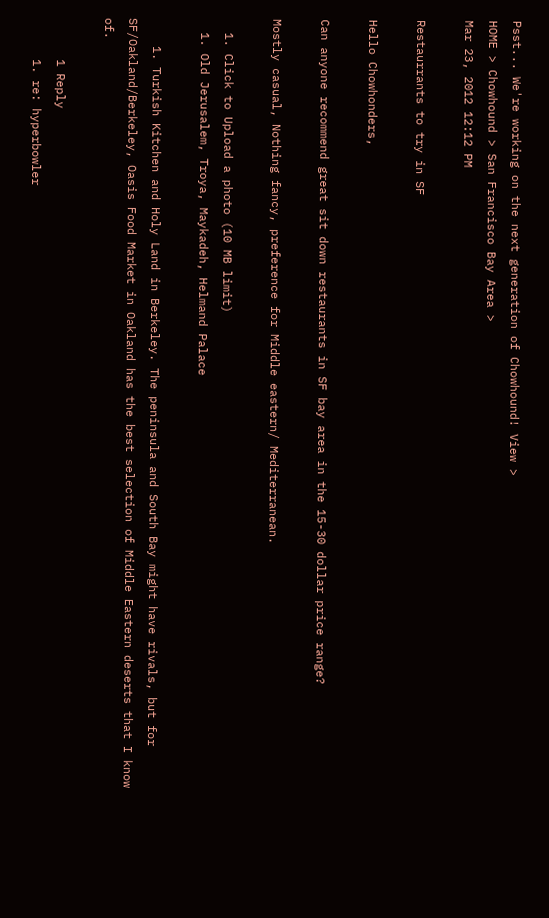Psst... We're working on the next generation of Chowhound! View >
HOME > Chowhound > San Francisco Bay Area >
Mar 23, 2012 12:12 PM

Restaurrants to try in SF

Hello Chowhonders,

Can anyone recommend great sit down restaurants in SF bay area in the 15-30 dollar price range?

Mostly casual, Nothing fancy, preference for Middle eastern/ Mediterranean.

  1. Click to Upload a photo (10 MB limit)
  1. Old Jerusalem, Troya, Maykadeh, Helmand Palace

    1. Turkish Kitchen and Holy Land in Berkeley. The peninsula and South Bay might have rivals, but for SF/Oakland/Berkeley, Oasis Food Market in Oakland has the best selection of Middle Eastern deserts that I know of.

      1 Reply
      1. re: hyperbowler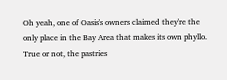Oh yeah, one of Oasis's owners claimed they're the only place in the Bay Area that makes its own phyllo. True or not, the pastries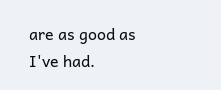are as good as I've had.